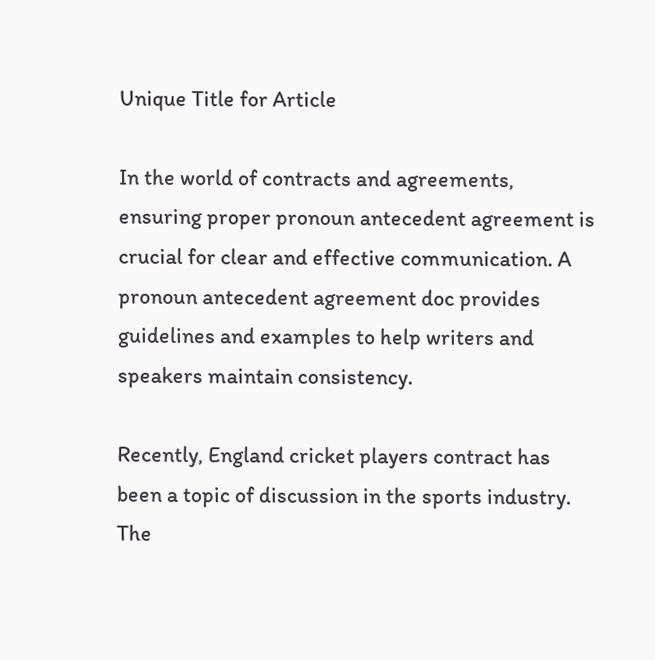Unique Title for Article

In the world of contracts and agreements, ensuring proper pronoun antecedent agreement is crucial for clear and effective communication. A pronoun antecedent agreement doc provides guidelines and examples to help writers and speakers maintain consistency.

Recently, England cricket players contract has been a topic of discussion in the sports industry. The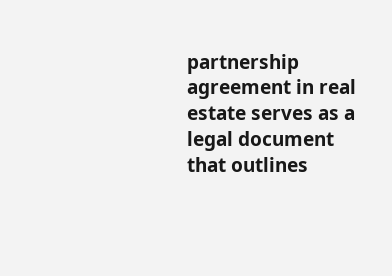partnership agreement in real estate serves as a legal document that outlines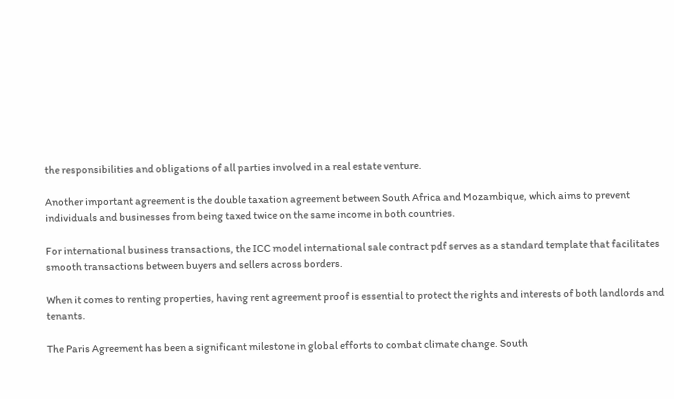the responsibilities and obligations of all parties involved in a real estate venture.

Another important agreement is the double taxation agreement between South Africa and Mozambique, which aims to prevent individuals and businesses from being taxed twice on the same income in both countries.

For international business transactions, the ICC model international sale contract pdf serves as a standard template that facilitates smooth transactions between buyers and sellers across borders.

When it comes to renting properties, having rent agreement proof is essential to protect the rights and interests of both landlords and tenants.

The Paris Agreement has been a significant milestone in global efforts to combat climate change. South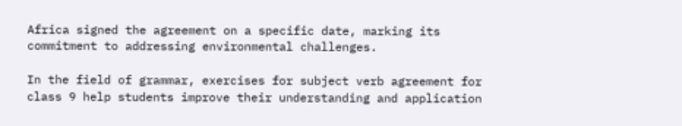Africa signed the agreement on a specific date, marking its commitment to addressing environmental challenges.

In the field of grammar, exercises for subject verb agreement for class 9 help students improve their understanding and application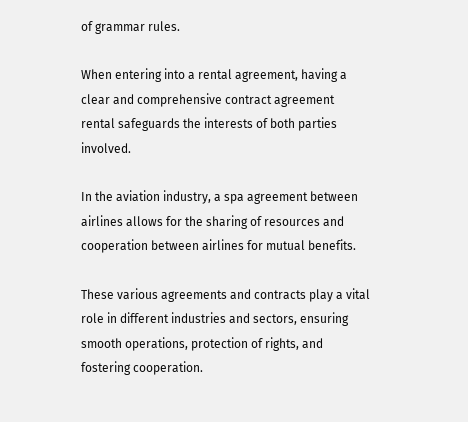of grammar rules.

When entering into a rental agreement, having a clear and comprehensive contract agreement rental safeguards the interests of both parties involved.

In the aviation industry, a spa agreement between airlines allows for the sharing of resources and cooperation between airlines for mutual benefits.

These various agreements and contracts play a vital role in different industries and sectors, ensuring smooth operations, protection of rights, and fostering cooperation.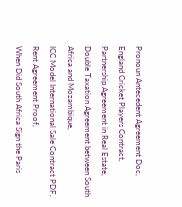Pronoun Antecedent Agreement Doc,
England Cricket Players Contract,
Partnership Agreement in Real Estate,
Double Taxation Agreement between South Africa and Mozambique,
ICC Model International Sale Contract PDF,
Rent Agreement Proof,
When Did South Africa Sign the Paris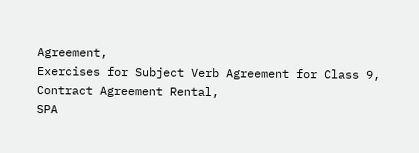Agreement,
Exercises for Subject Verb Agreement for Class 9,
Contract Agreement Rental,
SPA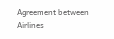Agreement between Airlines